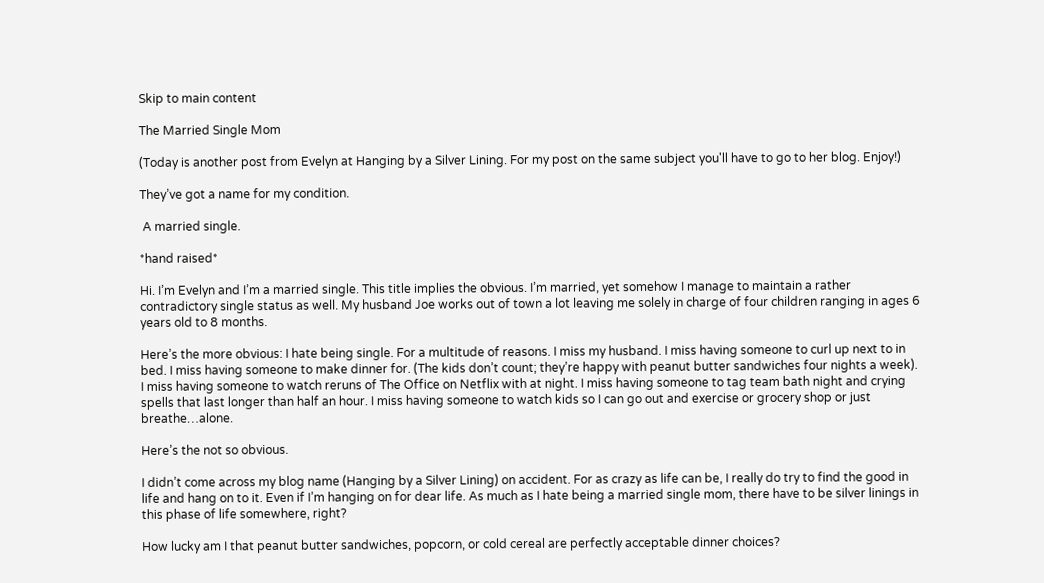Skip to main content

The Married Single Mom

(Today is another post from Evelyn at Hanging by a Silver Lining. For my post on the same subject you'll have to go to her blog. Enjoy!)

They’ve got a name for my condition.

 A married single.

*hand raised*

Hi. I’m Evelyn and I’m a married single. This title implies the obvious. I’m married, yet somehow I manage to maintain a rather contradictory single status as well. My husband Joe works out of town a lot leaving me solely in charge of four children ranging in ages 6 years old to 8 months.

Here’s the more obvious: I hate being single. For a multitude of reasons. I miss my husband. I miss having someone to curl up next to in bed. I miss having someone to make dinner for. (The kids don’t count; they’re happy with peanut butter sandwiches four nights a week). I miss having someone to watch reruns of The Office on Netflix with at night. I miss having someone to tag team bath night and crying spells that last longer than half an hour. I miss having someone to watch kids so I can go out and exercise or grocery shop or just breathe…alone.

Here’s the not so obvious.

I didn’t come across my blog name (Hanging by a Silver Lining) on accident. For as crazy as life can be, I really do try to find the good in life and hang on to it. Even if I’m hanging on for dear life. As much as I hate being a married single mom, there have to be silver linings in this phase of life somewhere, right?

How lucky am I that peanut butter sandwiches, popcorn, or cold cereal are perfectly acceptable dinner choices?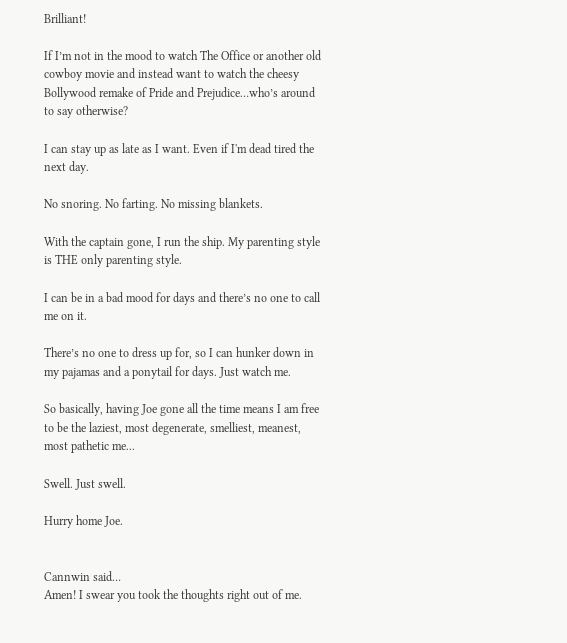Brilliant!

If I’m not in the mood to watch The Office or another old cowboy movie and instead want to watch the cheesy Bollywood remake of Pride and Prejudice…who’s around to say otherwise?

I can stay up as late as I want. Even if I'm dead tired the next day.

No snoring. No farting. No missing blankets.

With the captain gone, I run the ship. My parenting style is THE only parenting style.

I can be in a bad mood for days and there’s no one to call me on it.

There’s no one to dress up for, so I can hunker down in my pajamas and a ponytail for days. Just watch me.

So basically, having Joe gone all the time means I am free to be the laziest, most degenerate, smelliest, meanest, most pathetic me...

Swell. Just swell.

Hurry home Joe.


Cannwin said…
Amen! I swear you took the thoughts right out of me.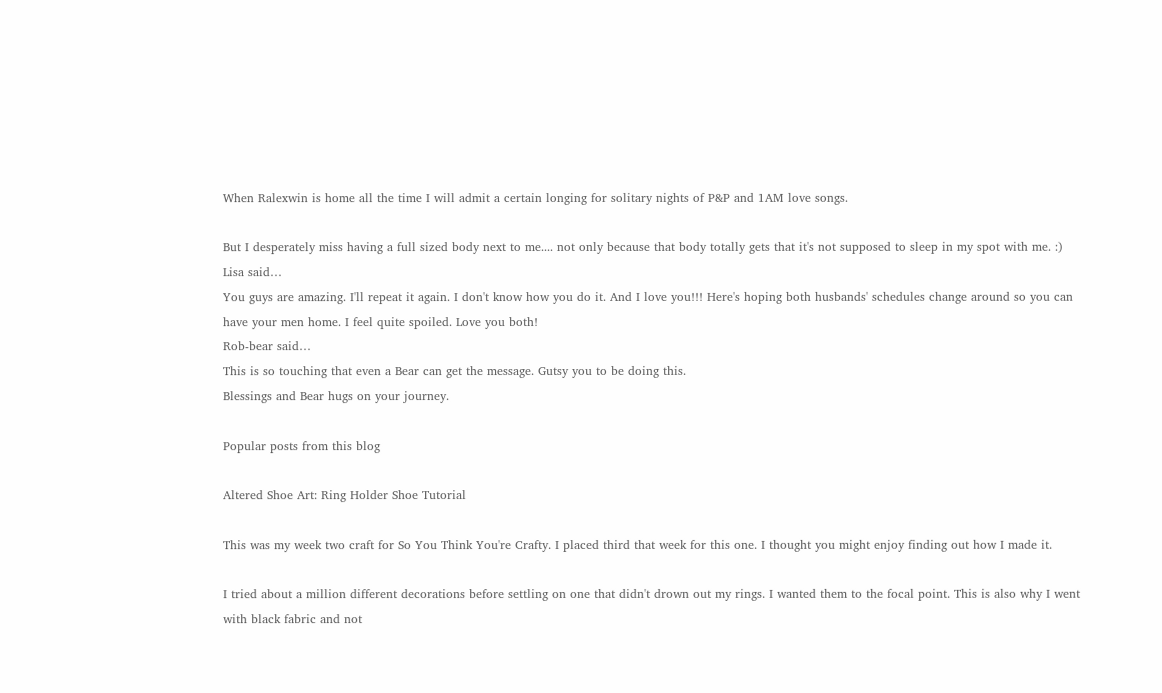When Ralexwin is home all the time I will admit a certain longing for solitary nights of P&P and 1AM love songs.

But I desperately miss having a full sized body next to me.... not only because that body totally gets that it's not supposed to sleep in my spot with me. :)
Lisa said…
You guys are amazing. I'll repeat it again. I don't know how you do it. And I love you!!! Here's hoping both husbands' schedules change around so you can have your men home. I feel quite spoiled. Love you both!
Rob-bear said…
This is so touching that even a Bear can get the message. Gutsy you to be doing this.
Blessings and Bear hugs on your journey.

Popular posts from this blog

Altered Shoe Art: Ring Holder Shoe Tutorial

This was my week two craft for So You Think You're Crafty. I placed third that week for this one. I thought you might enjoy finding out how I made it.

I tried about a million different decorations before settling on one that didn't drown out my rings. I wanted them to the focal point. This is also why I went with black fabric and not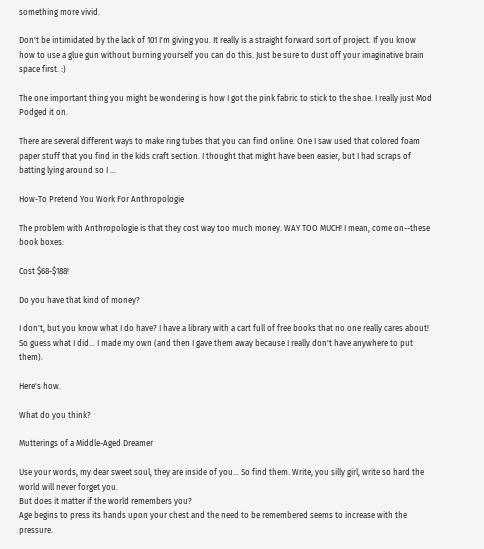something more vivid.

Don't be intimidated by the lack of 101 I'm giving you. It really is a straight forward sort of project. If you know how to use a glue gun without burning yourself you can do this. Just be sure to dust off your imaginative brain space first. :)

The one important thing you might be wondering is how I got the pink fabric to stick to the shoe. I really just Mod Podged it on.

There are several different ways to make ring tubes that you can find online. One I saw used that colored foam paper stuff that you find in the kids craft section. I thought that might have been easier, but I had scraps of batting lying around so I …

How-To Pretend You Work For Anthropologie

The problem with Anthropologie is that they cost way too much money. WAY TOO MUCH! I mean, come on--these book boxes:

Cost $68-$188!

Do you have that kind of money?

I don't, but you know what I do have? I have a library with a cart full of free books that no one really cares about! So guess what I did... I made my own (and then I gave them away because I really don't have anywhere to put them).

Here's how.

What do you think?

Mutterings of a Middle-Aged Dreamer

Use your words, my dear sweet soul, they are inside of you... So find them. Write, you silly girl, write so hard the world will never forget you.
But does it matter if the world remembers you?
Age begins to press its hands upon your chest and the need to be remembered seems to increase with the pressure.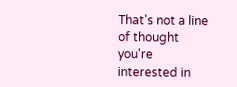That's not a line of thought you're interested in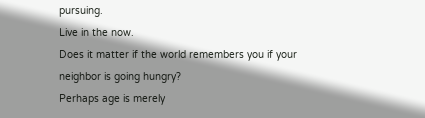pursuing.
Live in the now.
Does it matter if the world remembers you if your neighbor is going hungry?
Perhaps age is merely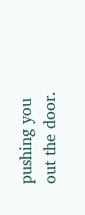pushing you out the door.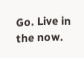Go. Live in the now.